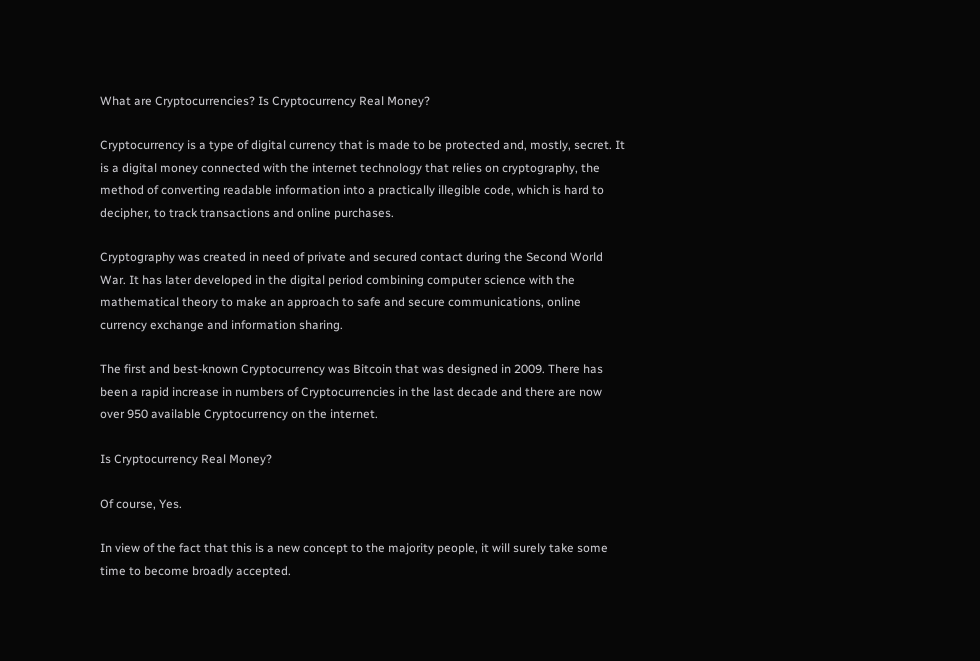What are Cryptocurrencies? Is Cryptocurrency Real Money?

Cryptocurrency is a type of digital currency that is made to be protected and, mostly, secret. It is a digital money connected with the internet technology that relies on cryptography, the method of converting readable information into a practically illegible code, which is hard to decipher, to track transactions and online purchases.

Cryptography was created in need of private and secured contact during the Second World War. It has later developed in the digital period combining computer science with the mathematical theory to make an approach to safe and secure communications, online currency exchange and information sharing.

The first and best-known Cryptocurrency was Bitcoin that was designed in 2009. There has been a rapid increase in numbers of Cryptocurrencies in the last decade and there are now over 950 available Cryptocurrency on the internet.

Is Cryptocurrency Real Money?

Of course, Yes.

In view of the fact that this is a new concept to the majority people, it will surely take some time to become broadly accepted.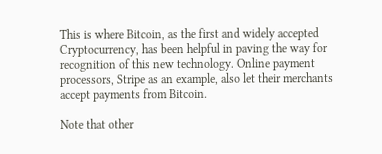This is where Bitcoin, as the first and widely accepted Cryptocurrency, has been helpful in paving the way for recognition of this new technology. Online payment processors, Stripe as an example, also let their merchants accept payments from Bitcoin.

Note that other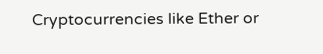Cryptocurrencies like Ether or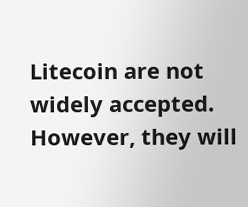Litecoin are not widely accepted. However, they will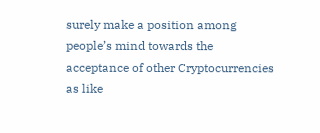surely make a position among people’s mind towards the acceptance of other Cryptocurrencies as like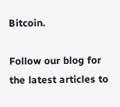Bitcoin.

Follow our blog for the latest articles to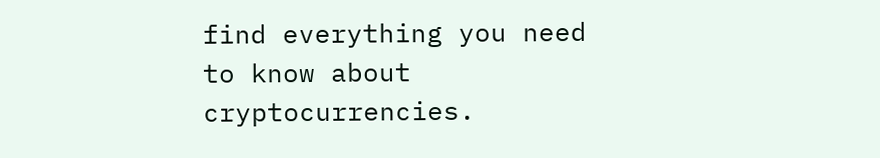find everything you need to know about cryptocurrencies.